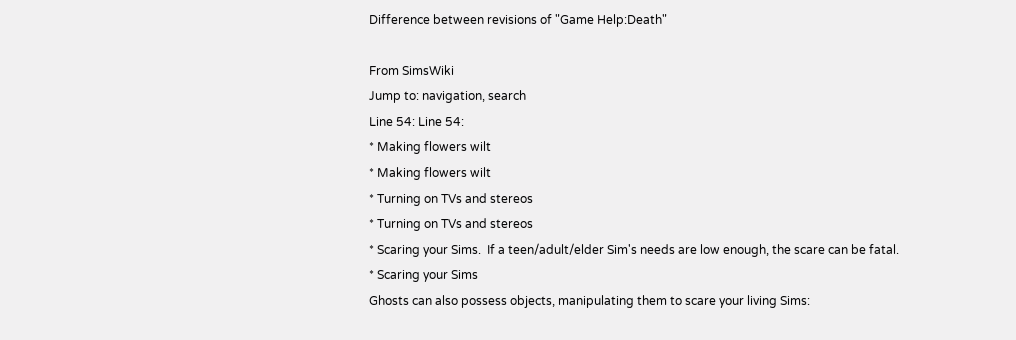Difference between revisions of "Game Help:Death"

From SimsWiki
Jump to: navigation, search
Line 54: Line 54:
* Making flowers wilt
* Making flowers wilt
* Turning on TVs and stereos
* Turning on TVs and stereos
* Scaring your Sims.  If a teen/adult/elder Sim's needs are low enough, the scare can be fatal.
* Scaring your Sims
Ghosts can also possess objects, manipulating them to scare your living Sims: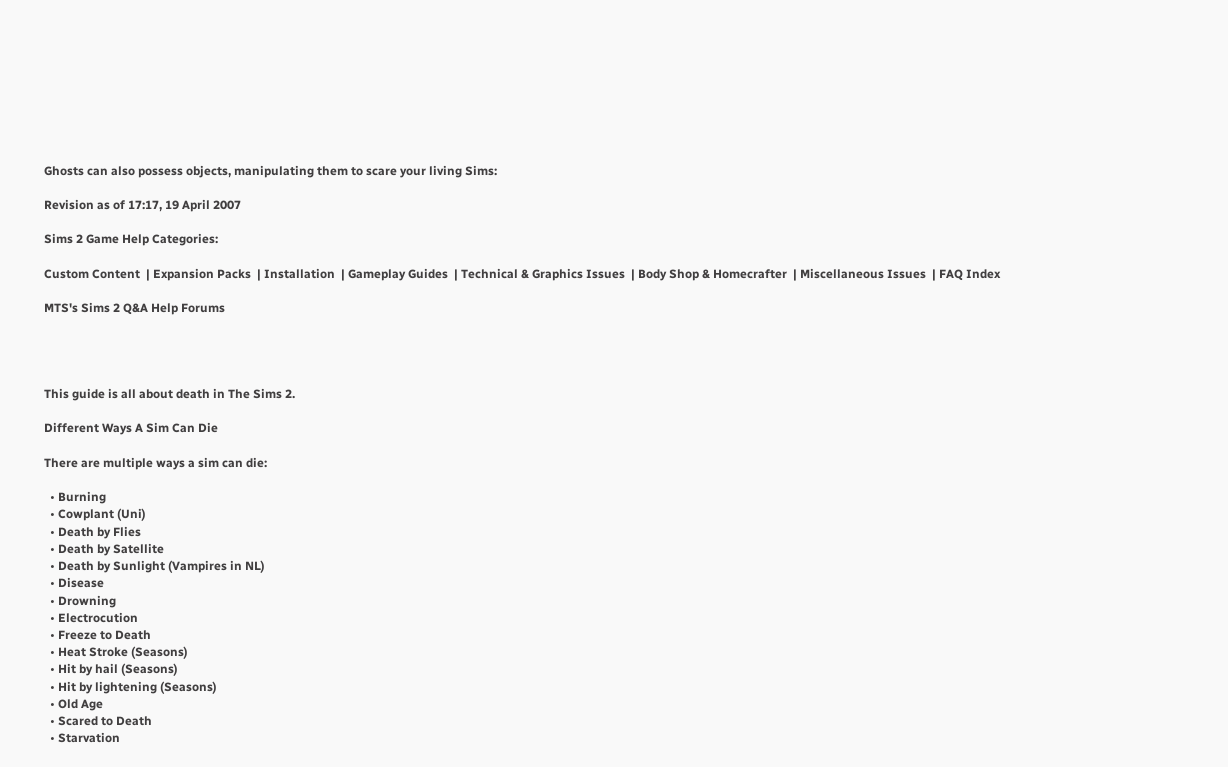Ghosts can also possess objects, manipulating them to scare your living Sims:

Revision as of 17:17, 19 April 2007

Sims 2 Game Help Categories:

Custom Content  | Expansion Packs  | Installation  | Gameplay Guides  | Technical & Graphics Issues  | Body Shop & Homecrafter  | Miscellaneous Issues  | FAQ Index

MTS's Sims 2 Q&A Help Forums




This guide is all about death in The Sims 2.

Different Ways A Sim Can Die

There are multiple ways a sim can die:

  • Burning
  • Cowplant (Uni)
  • Death by Flies
  • Death by Satellite
  • Death by Sunlight (Vampires in NL)
  • Disease
  • Drowning
  • Electrocution
  • Freeze to Death
  • Heat Stroke (Seasons)
  • Hit by hail (Seasons)
  • Hit by lightening (Seasons)
  • Old Age
  • Scared to Death
  • Starvation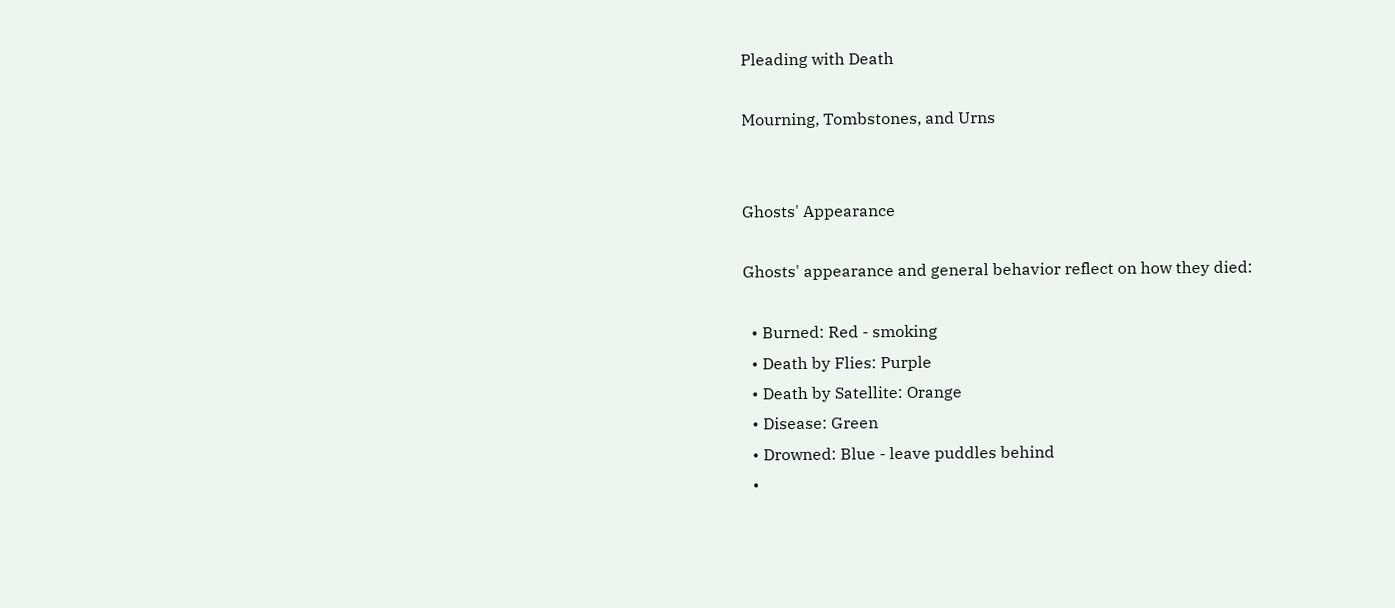Pleading with Death

Mourning, Tombstones, and Urns


Ghosts' Appearance

Ghosts' appearance and general behavior reflect on how they died:

  • Burned: Red - smoking
  • Death by Flies: Purple
  • Death by Satellite: Orange
  • Disease: Green
  • Drowned: Blue - leave puddles behind
  •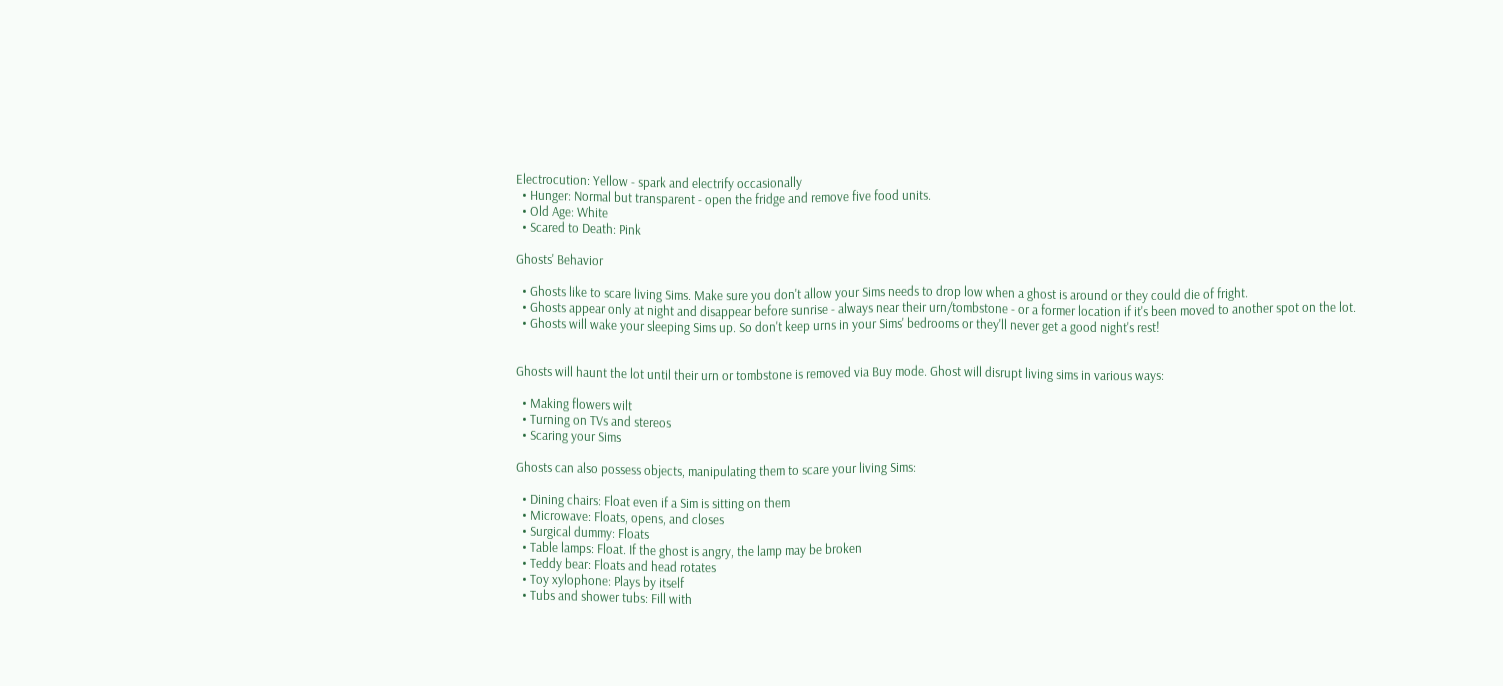Electrocution: Yellow - spark and electrify occasionally
  • Hunger: Normal but transparent - open the fridge and remove five food units.
  • Old Age: White
  • Scared to Death: Pink

Ghosts' Behavior

  • Ghosts like to scare living Sims. Make sure you don't allow your Sims needs to drop low when a ghost is around or they could die of fright.
  • Ghosts appear only at night and disappear before sunrise - always near their urn/tombstone - or a former location if it's been moved to another spot on the lot.
  • Ghosts will wake your sleeping Sims up. So don't keep urns in your Sims' bedrooms or they'll never get a good night's rest!


Ghosts will haunt the lot until their urn or tombstone is removed via Buy mode. Ghost will disrupt living sims in various ways:

  • Making flowers wilt
  • Turning on TVs and stereos
  • Scaring your Sims

Ghosts can also possess objects, manipulating them to scare your living Sims:

  • Dining chairs: Float even if a Sim is sitting on them
  • Microwave: Floats, opens, and closes
  • Surgical dummy: Floats
  • Table lamps: Float. If the ghost is angry, the lamp may be broken
  • Teddy bear: Floats and head rotates
  • Toy xylophone: Plays by itself
  • Tubs and shower tubs: Fill with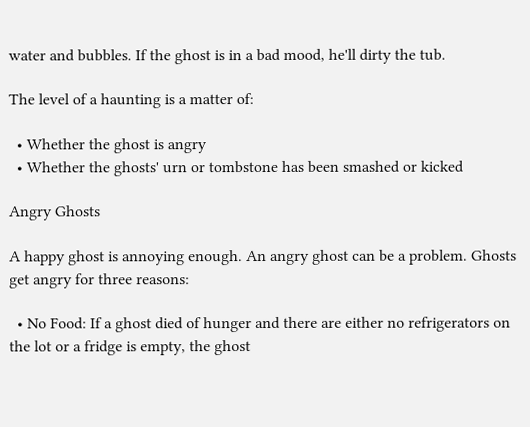water and bubbles. If the ghost is in a bad mood, he'll dirty the tub.

The level of a haunting is a matter of:

  • Whether the ghost is angry
  • Whether the ghosts' urn or tombstone has been smashed or kicked

Angry Ghosts

A happy ghost is annoying enough. An angry ghost can be a problem. Ghosts get angry for three reasons:

  • No Food: If a ghost died of hunger and there are either no refrigerators on the lot or a fridge is empty, the ghost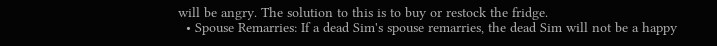will be angry. The solution to this is to buy or restock the fridge.
  • Spouse Remarries: If a dead Sim's spouse remarries, the dead Sim will not be a happy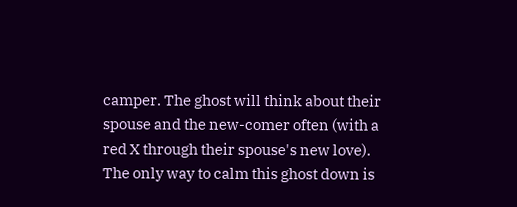camper. The ghost will think about their spouse and the new-comer often (with a red X through their spouse's new love). The only way to calm this ghost down is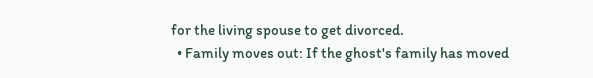for the living spouse to get divorced.
  • Family moves out: If the ghost's family has moved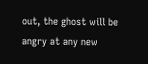out, the ghost will be angry at any new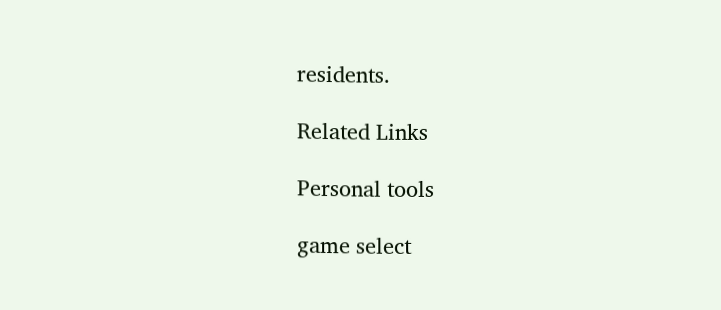residents.

Related Links

Personal tools

game select